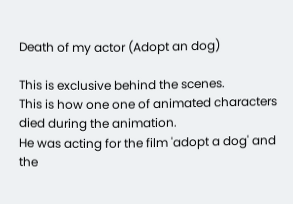Death of my actor (Adopt an dog)

This is exclusive behind the scenes.
This is how one one of animated characters died during the animation.
He was acting for the film 'adopt a dog' and the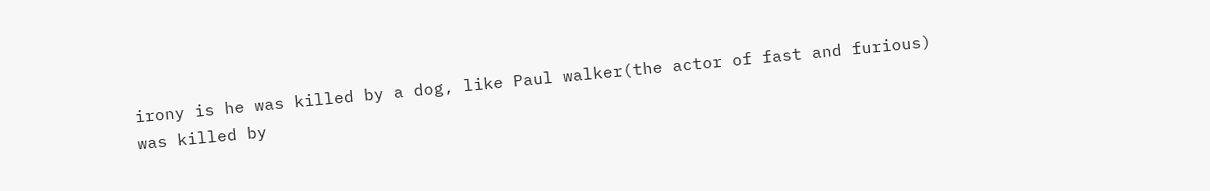irony is he was killed by a dog, like Paul walker(the actor of fast and furious) was killed by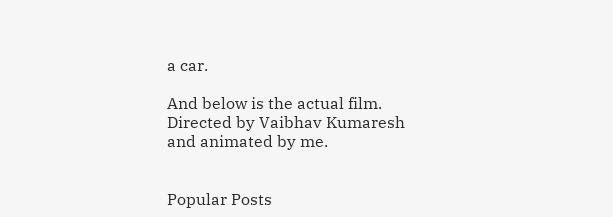a car.

And below is the actual film. Directed by Vaibhav Kumaresh and animated by me.


Popular Posts